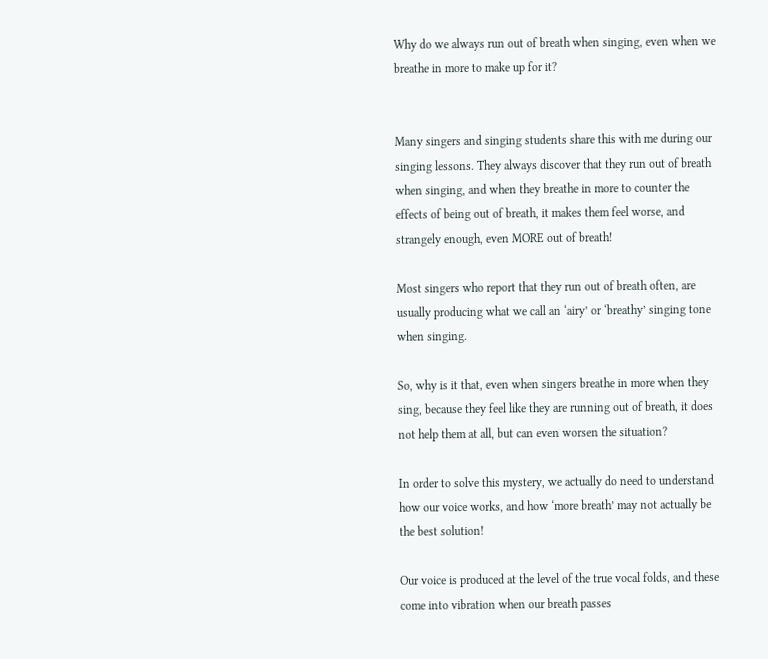Why do we always run out of breath when singing, even when we breathe in more to make up for it?


Many singers and singing students share this with me during our singing lessons. They always discover that they run out of breath when singing, and when they breathe in more to counter the effects of being out of breath, it makes them feel worse, and strangely enough, even MORE out of breath!

Most singers who report that they run out of breath often, are usually producing what we call an ‘airy’ or ‘breathy’ singing tone when singing.

So, why is it that, even when singers breathe in more when they sing, because they feel like they are running out of breath, it does not help them at all, but can even worsen the situation?

In order to solve this mystery, we actually do need to understand how our voice works, and how ‘more breath’ may not actually be the best solution!

Our voice is produced at the level of the true vocal folds, and these come into vibration when our breath passes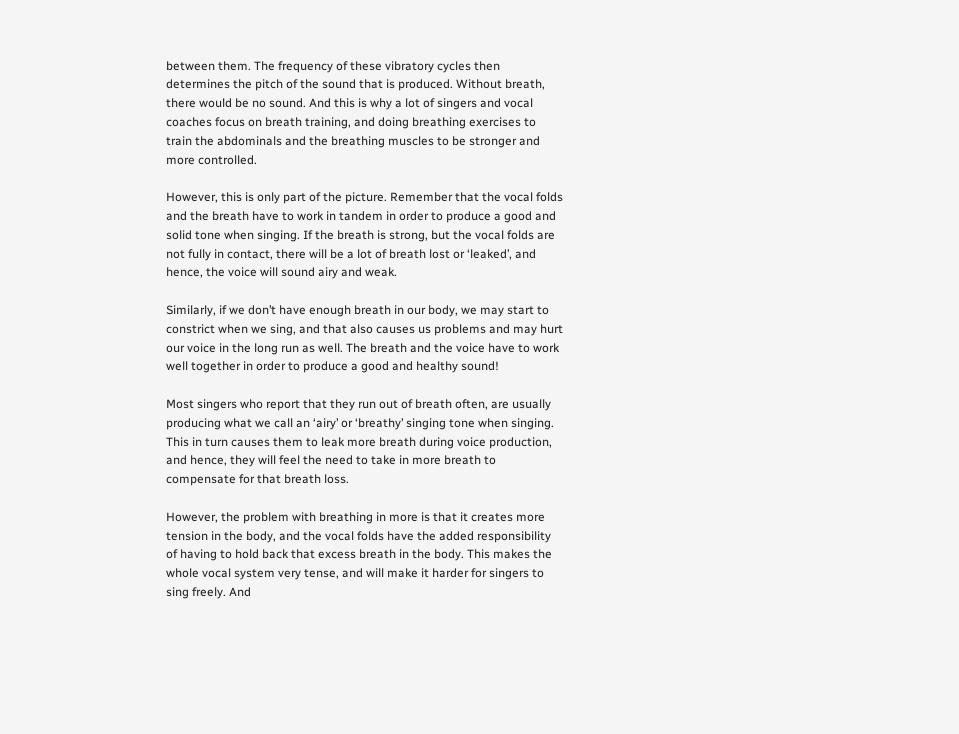between them. The frequency of these vibratory cycles then determines the pitch of the sound that is produced. Without breath, there would be no sound. And this is why a lot of singers and vocal coaches focus on breath training, and doing breathing exercises to train the abdominals and the breathing muscles to be stronger and more controlled.

However, this is only part of the picture. Remember that the vocal folds and the breath have to work in tandem in order to produce a good and solid tone when singing. If the breath is strong, but the vocal folds are not fully in contact, there will be a lot of breath lost or ‘leaked’, and hence, the voice will sound airy and weak.

Similarly, if we don’t have enough breath in our body, we may start to constrict when we sing, and that also causes us problems and may hurt our voice in the long run as well. The breath and the voice have to work well together in order to produce a good and healthy sound!

Most singers who report that they run out of breath often, are usually producing what we call an ‘airy’ or ‘breathy’ singing tone when singing. This in turn causes them to leak more breath during voice production, and hence, they will feel the need to take in more breath to compensate for that breath loss.

However, the problem with breathing in more is that it creates more tension in the body, and the vocal folds have the added responsibility of having to hold back that excess breath in the body. This makes the whole vocal system very tense, and will make it harder for singers to sing freely. And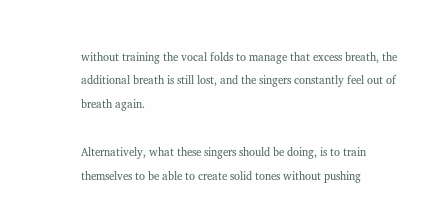without training the vocal folds to manage that excess breath, the additional breath is still lost, and the singers constantly feel out of breath again.

Alternatively, what these singers should be doing, is to train themselves to be able to create solid tones without pushing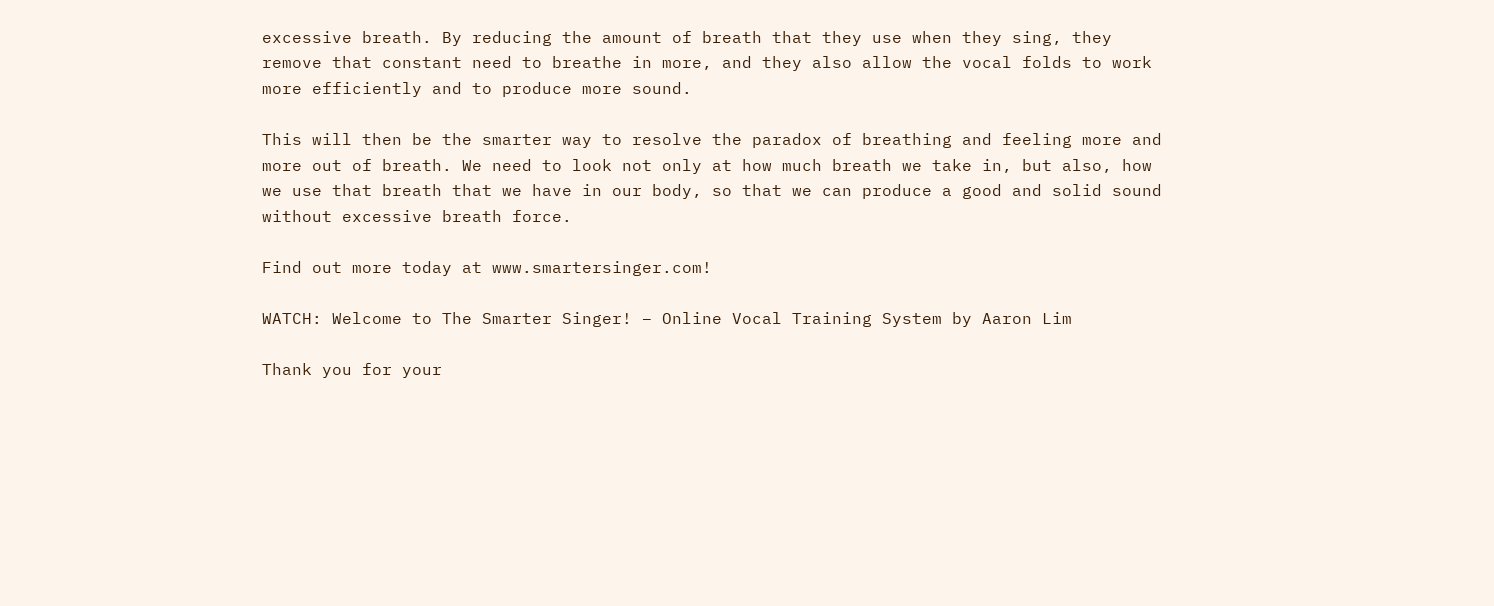excessive breath. By reducing the amount of breath that they use when they sing, they remove that constant need to breathe in more, and they also allow the vocal folds to work more efficiently and to produce more sound.

This will then be the smarter way to resolve the paradox of breathing and feeling more and more out of breath. We need to look not only at how much breath we take in, but also, how we use that breath that we have in our body, so that we can produce a good and solid sound without excessive breath force.

Find out more today at www.smartersinger.com!

WATCH: Welcome to The Smarter Singer! – Online Vocal Training System by Aaron Lim

Thank you for your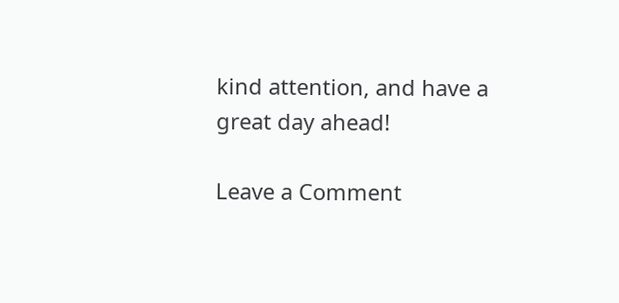kind attention, and have a great day ahead!

Leave a Comment